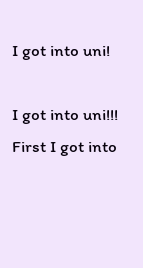I got into uni!

I got into uni!!! First I got into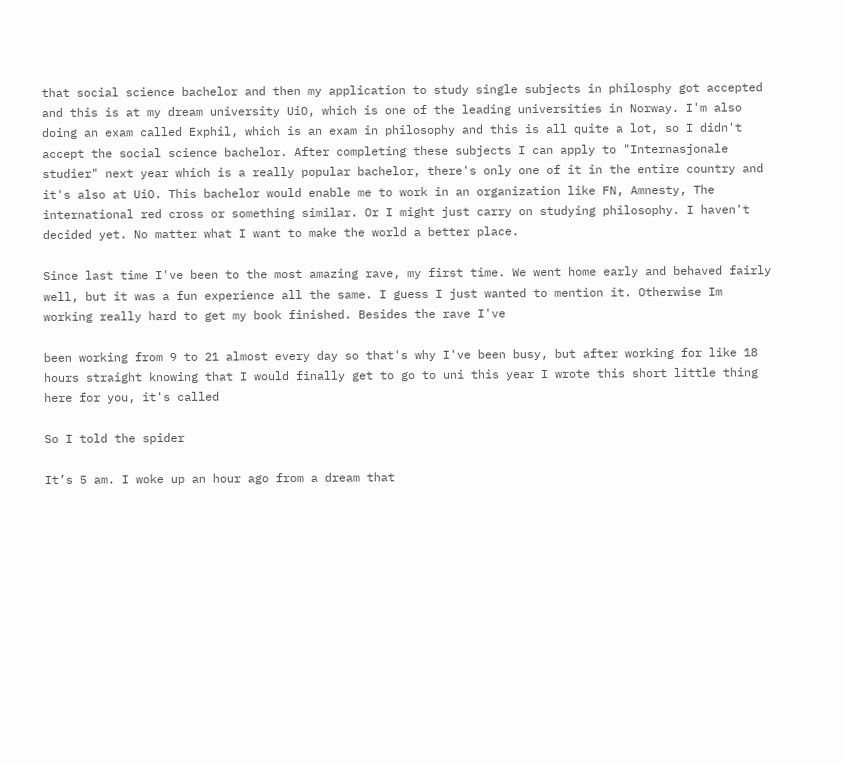that social science bachelor and then my application to study single subjects in philosphy got accepted and this is at my dream university UiO, which is one of the leading universities in Norway. I'm also doing an exam called Exphil, which is an exam in philosophy and this is all quite a lot, so I didn't accept the social science bachelor. After completing these subjects I can apply to "Internasjonale studier" next year which is a really popular bachelor, there's only one of it in the entire country and it's also at UiO. This bachelor would enable me to work in an organization like FN, Amnesty, The international red cross or something similar. Or I might just carry on studying philosophy. I haven't decided yet. No matter what I want to make the world a better place.

Since last time I've been to the most amazing rave, my first time. We went home early and behaved fairly well, but it was a fun experience all the same. I guess I just wanted to mention it. Otherwise Im working really hard to get my book finished. Besides the rave I've

been working from 9 to 21 almost every day so that's why I've been busy, but after working for like 18 hours straight knowing that I would finally get to go to uni this year I wrote this short little thing here for you, it's called

So I told the spider

It’s 5 am. I woke up an hour ago from a dream that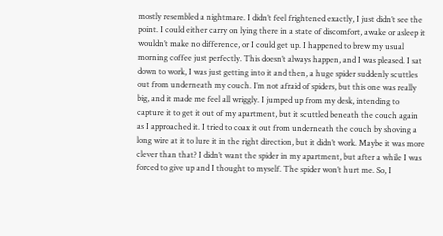mostly resembled a nightmare. I didn’t feel frightened exactly, I just didn’t see the point. I could either carry on lying there in a state of discomfort, awake or asleep it wouldn’t make no difference, or I could get up. I happened to brew my usual morning coffee just perfectly. This doesn’t always happen, and I was pleased. I sat down to work, I was just getting into it and then, a huge spider suddenly scuttles out from underneath my couch. I’m not afraid of spiders, but this one was really big, and it made me feel all wriggly. I jumped up from my desk, intending to capture it to get it out of my apartment, but it scuttled beneath the couch again as I approached it. I tried to coax it out from underneath the couch by shoving a long wire at it to lure it in the right direction, but it didn’t work. Maybe it was more clever than that? I didn’t want the spider in my apartment, but after a while I was forced to give up and I thought to myself. The spider won’t hurt me. So, I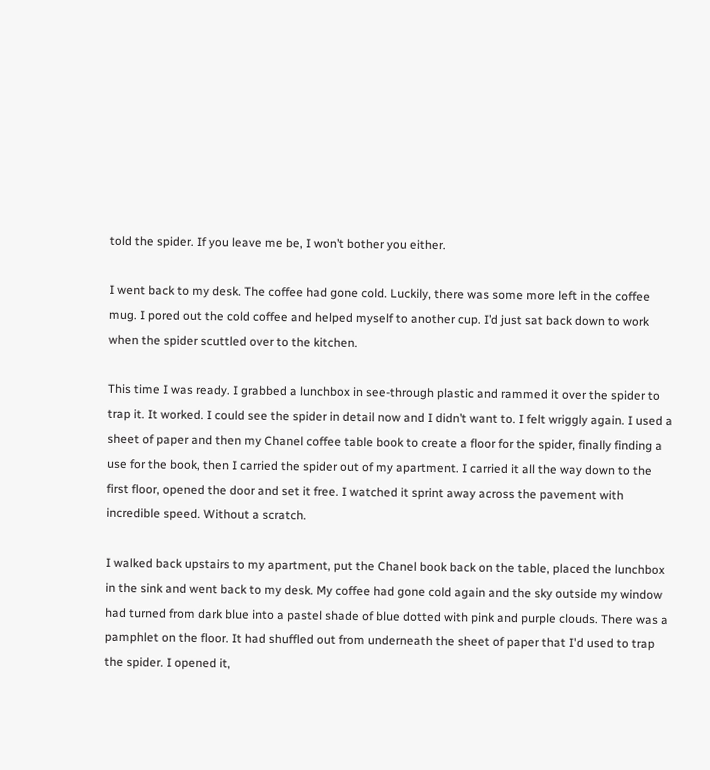told the spider. If you leave me be, I won’t bother you either.

I went back to my desk. The coffee had gone cold. Luckily, there was some more left in the coffee mug. I pored out the cold coffee and helped myself to another cup. I’d just sat back down to work when the spider scuttled over to the kitchen.

This time I was ready. I grabbed a lunchbox in see-through plastic and rammed it over the spider to trap it. It worked. I could see the spider in detail now and I didn’t want to. I felt wriggly again. I used a sheet of paper and then my Chanel coffee table book to create a floor for the spider, finally finding a use for the book, then I carried the spider out of my apartment. I carried it all the way down to the first floor, opened the door and set it free. I watched it sprint away across the pavement with incredible speed. Without a scratch.

I walked back upstairs to my apartment, put the Chanel book back on the table, placed the lunchbox in the sink and went back to my desk. My coffee had gone cold again and the sky outside my window had turned from dark blue into a pastel shade of blue dotted with pink and purple clouds. There was a pamphlet on the floor. It had shuffled out from underneath the sheet of paper that I'd used to trap the spider. I opened it,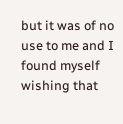but it was of no use to me and I found myself wishing that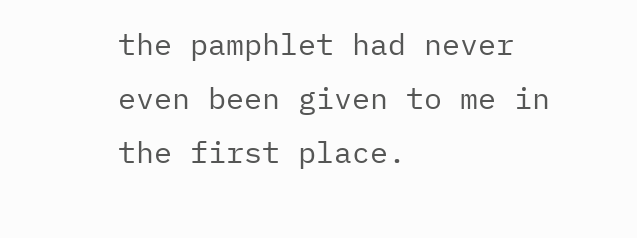the pamphlet had never even been given to me in the first place.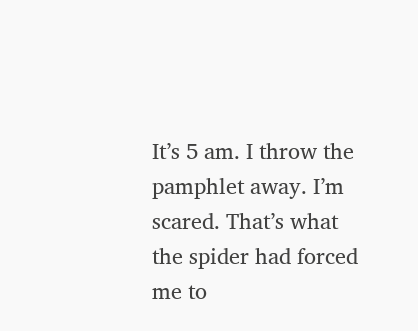It’s 5 am. I throw the pamphlet away. I’m scared. That’s what the spider had forced me to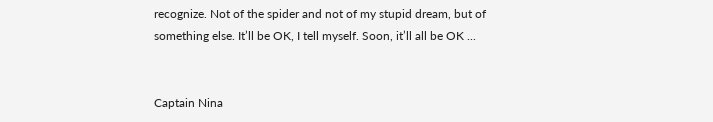recognize. Not of the spider and not of my stupid dream, but of something else. It’ll be OK, I tell myself. Soon, it’ll all be OK ...


Captain Nina